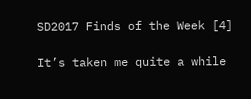SD2017 Finds of the Week [4]

It’s taken me quite a while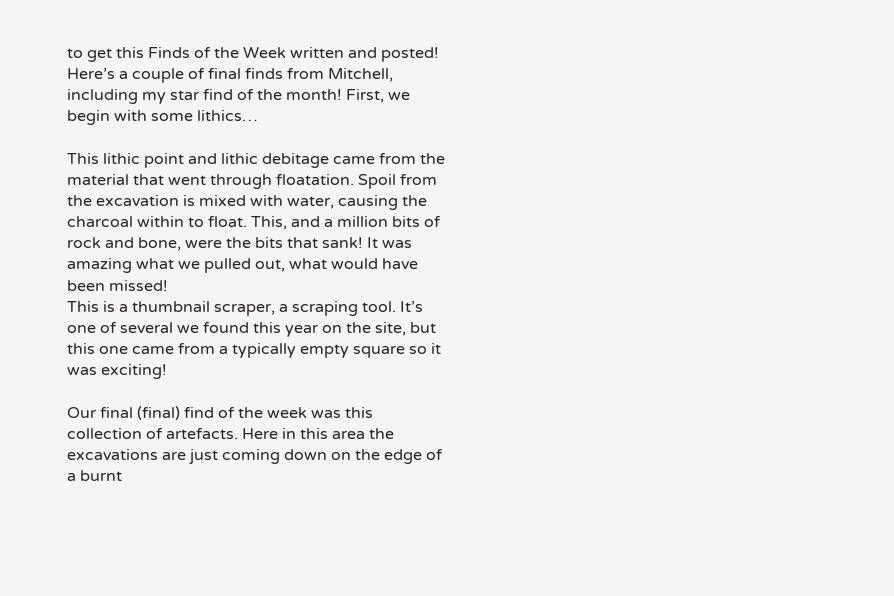to get this Finds of the Week written and posted! Here’s a couple of final finds from Mitchell, including my star find of the month! First, we begin with some lithics…

This lithic point and lithic debitage came from the material that went through floatation. Spoil from the excavation is mixed with water, causing the charcoal within to float. This, and a million bits of rock and bone, were the bits that sank! It was amazing what we pulled out, what would have been missed!
This is a thumbnail scraper, a scraping tool. It’s one of several we found this year on the site, but this one came from a typically empty square so it was exciting!

Our final (final) find of the week was this collection of artefacts. Here in this area the excavations are just coming down on the edge of a burnt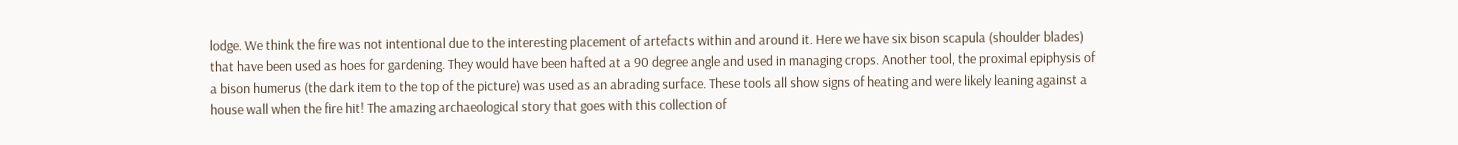lodge. We think the fire was not intentional due to the interesting placement of artefacts within and around it. Here we have six bison scapula (shoulder blades) that have been used as hoes for gardening. They would have been hafted at a 90 degree angle and used in managing crops. Another tool, the proximal epiphysis of a bison humerus (the dark item to the top of the picture) was used as an abrading surface. These tools all show signs of heating and were likely leaning against a house wall when the fire hit! The amazing archaeological story that goes with this collection of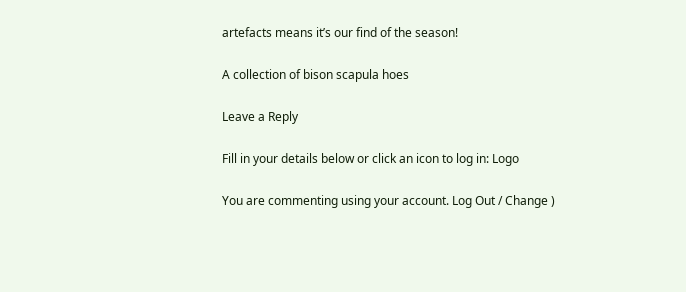artefacts means it’s our find of the season!

A collection of bison scapula hoes

Leave a Reply

Fill in your details below or click an icon to log in: Logo

You are commenting using your account. Log Out / Change )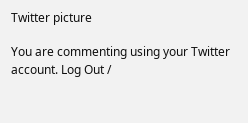Twitter picture

You are commenting using your Twitter account. Log Out /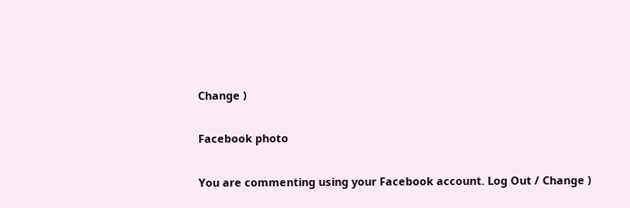Change )

Facebook photo

You are commenting using your Facebook account. Log Out / Change )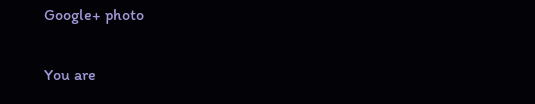Google+ photo

You are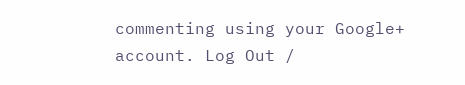commenting using your Google+ account. Log Out /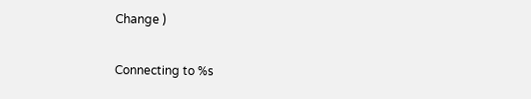Change )

Connecting to %s